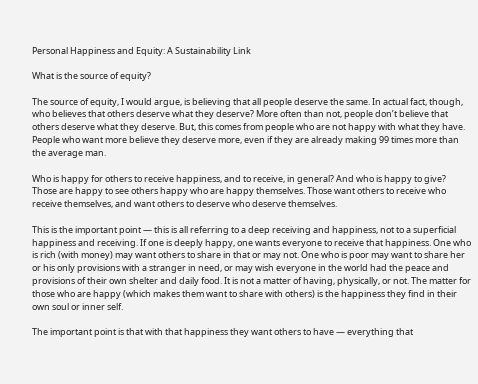Personal Happiness and Equity: A Sustainability Link

What is the source of equity?

The source of equity, I would argue, is believing that all people deserve the same. In actual fact, though, who believes that others deserve what they deserve? More often than not, people don’t believe that others deserve what they deserve. But, this comes from people who are not happy with what they have. People who want more believe they deserve more, even if they are already making 99 times more than the average man.

Who is happy for others to receive happiness, and to receive, in general? And who is happy to give? Those are happy to see others happy who are happy themselves. Those want others to receive who receive themselves, and want others to deserve who deserve themselves.

This is the important point — this is all referring to a deep receiving and happiness, not to a superficial happiness and receiving. If one is deeply happy, one wants everyone to receive that happiness. One who is rich (with money) may want others to share in that or may not. One who is poor may want to share her or his only provisions with a stranger in need, or may wish everyone in the world had the peace and provisions of their own shelter and daily food. It is not a matter of having, physically, or not. The matter for those who are happy (which makes them want to share with others) is the happiness they find in their own soul or inner self.

The important point is that with that happiness they want others to have — everything that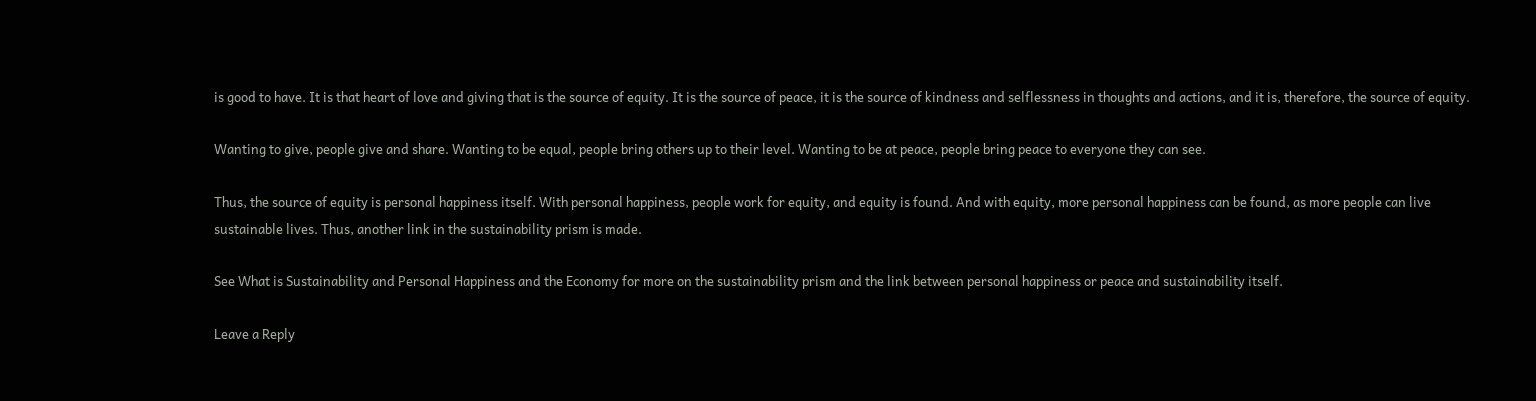is good to have. It is that heart of love and giving that is the source of equity. It is the source of peace, it is the source of kindness and selflessness in thoughts and actions, and it is, therefore, the source of equity.

Wanting to give, people give and share. Wanting to be equal, people bring others up to their level. Wanting to be at peace, people bring peace to everyone they can see.

Thus, the source of equity is personal happiness itself. With personal happiness, people work for equity, and equity is found. And with equity, more personal happiness can be found, as more people can live sustainable lives. Thus, another link in the sustainability prism is made.

See What is Sustainability and Personal Happiness and the Economy for more on the sustainability prism and the link between personal happiness or peace and sustainability itself.

Leave a Reply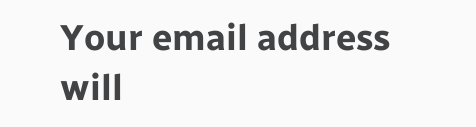Your email address will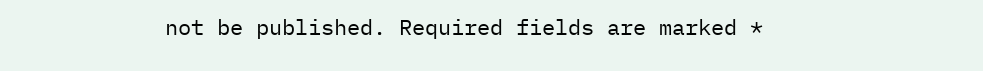not be published. Required fields are marked *